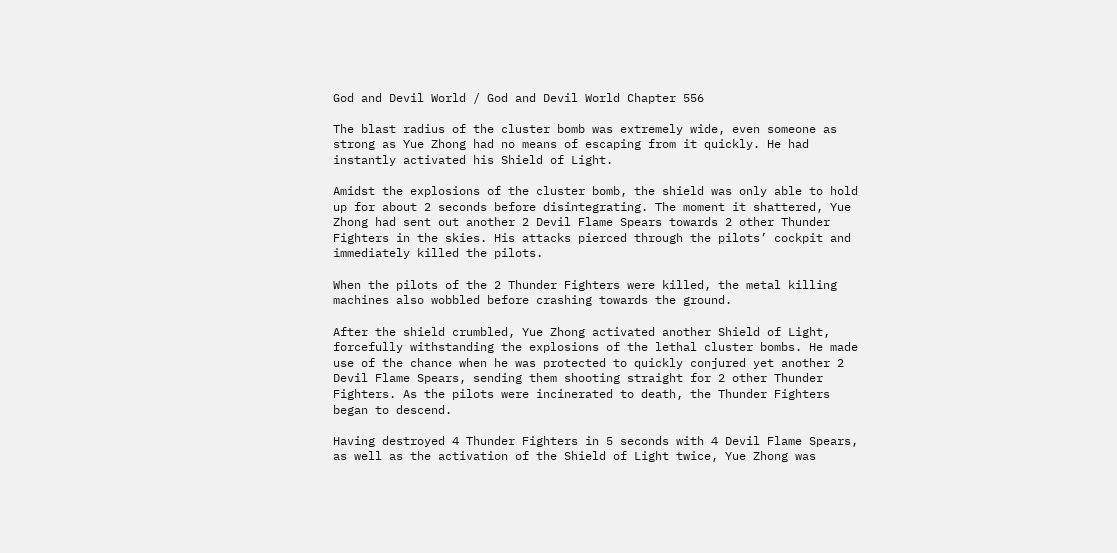God and Devil World / God and Devil World Chapter 556

The blast radius of the cluster bomb was extremely wide, even someone as strong as Yue Zhong had no means of escaping from it quickly. He had instantly activated his Shield of Light.

Amidst the explosions of the cluster bomb, the shield was only able to hold up for about 2 seconds before disintegrating. The moment it shattered, Yue Zhong had sent out another 2 Devil Flame Spears towards 2 other Thunder Fighters in the skies. His attacks pierced through the pilots’ cockpit and immediately killed the pilots.

When the pilots of the 2 Thunder Fighters were killed, the metal killing machines also wobbled before crashing towards the ground.

After the shield crumbled, Yue Zhong activated another Shield of Light, forcefully withstanding the explosions of the lethal cluster bombs. He made use of the chance when he was protected to quickly conjured yet another 2 Devil Flame Spears, sending them shooting straight for 2 other Thunder Fighters. As the pilots were incinerated to death, the Thunder Fighters began to descend.

Having destroyed 4 Thunder Fighters in 5 seconds with 4 Devil Flame Spears, as well as the activation of the Shield of Light twice, Yue Zhong was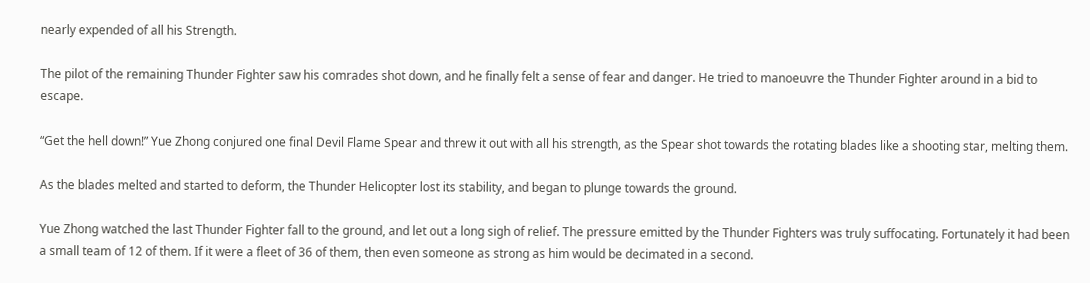nearly expended of all his Strength.

The pilot of the remaining Thunder Fighter saw his comrades shot down, and he finally felt a sense of fear and danger. He tried to manoeuvre the Thunder Fighter around in a bid to escape.

“Get the hell down!” Yue Zhong conjured one final Devil Flame Spear and threw it out with all his strength, as the Spear shot towards the rotating blades like a shooting star, melting them.

As the blades melted and started to deform, the Thunder Helicopter lost its stability, and began to plunge towards the ground.

Yue Zhong watched the last Thunder Fighter fall to the ground, and let out a long sigh of relief. The pressure emitted by the Thunder Fighters was truly suffocating. Fortunately it had been a small team of 12 of them. If it were a fleet of 36 of them, then even someone as strong as him would be decimated in a second.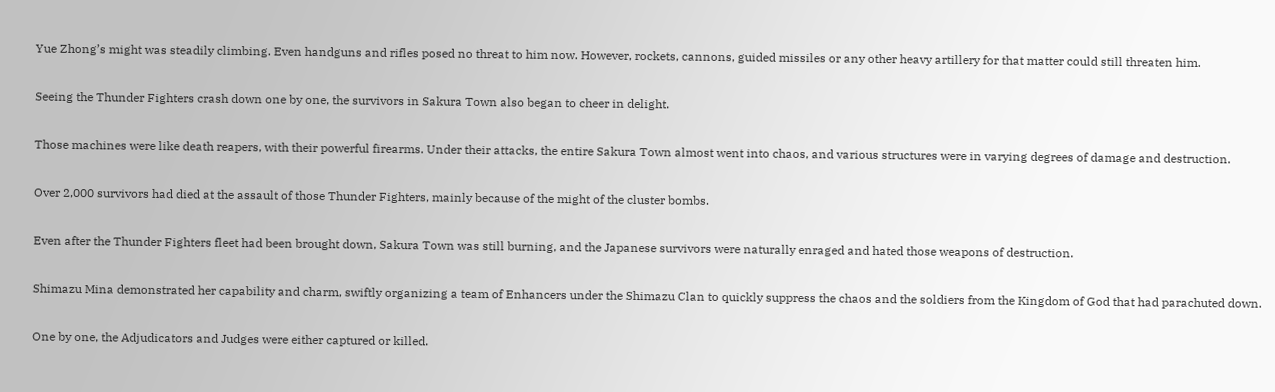Yue Zhong’s might was steadily climbing. Even handguns and rifles posed no threat to him now. However, rockets, cannons, guided missiles or any other heavy artillery for that matter could still threaten him.

Seeing the Thunder Fighters crash down one by one, the survivors in Sakura Town also began to cheer in delight.

Those machines were like death reapers, with their powerful firearms. Under their attacks, the entire Sakura Town almost went into chaos, and various structures were in varying degrees of damage and destruction.

Over 2,000 survivors had died at the assault of those Thunder Fighters, mainly because of the might of the cluster bombs.

Even after the Thunder Fighters fleet had been brought down, Sakura Town was still burning, and the Japanese survivors were naturally enraged and hated those weapons of destruction.

Shimazu Mina demonstrated her capability and charm, swiftly organizing a team of Enhancers under the Shimazu Clan to quickly suppress the chaos and the soldiers from the Kingdom of God that had parachuted down.

One by one, the Adjudicators and Judges were either captured or killed.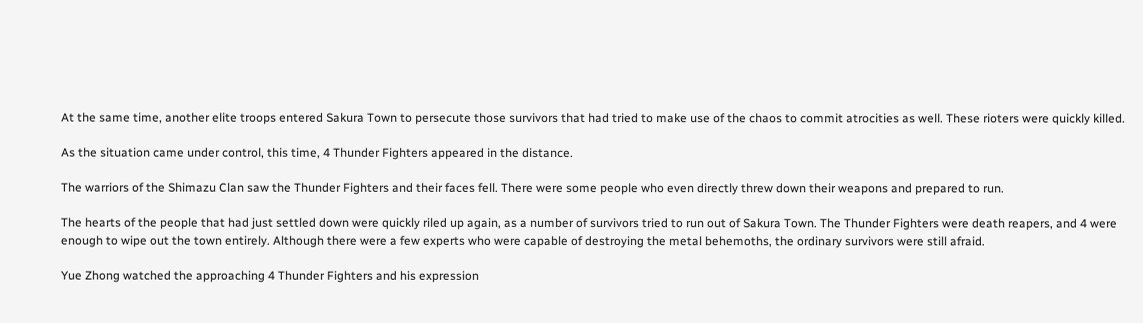At the same time, another elite troops entered Sakura Town to persecute those survivors that had tried to make use of the chaos to commit atrocities as well. These rioters were quickly killed.

As the situation came under control, this time, 4 Thunder Fighters appeared in the distance.

The warriors of the Shimazu Clan saw the Thunder Fighters and their faces fell. There were some people who even directly threw down their weapons and prepared to run.

The hearts of the people that had just settled down were quickly riled up again, as a number of survivors tried to run out of Sakura Town. The Thunder Fighters were death reapers, and 4 were enough to wipe out the town entirely. Although there were a few experts who were capable of destroying the metal behemoths, the ordinary survivors were still afraid.

Yue Zhong watched the approaching 4 Thunder Fighters and his expression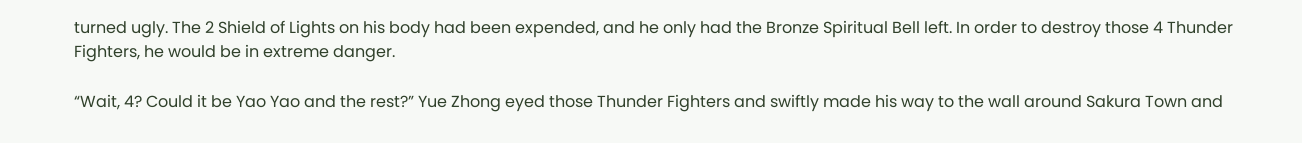turned ugly. The 2 Shield of Lights on his body had been expended, and he only had the Bronze Spiritual Bell left. In order to destroy those 4 Thunder Fighters, he would be in extreme danger.

“Wait, 4? Could it be Yao Yao and the rest?” Yue Zhong eyed those Thunder Fighters and swiftly made his way to the wall around Sakura Town and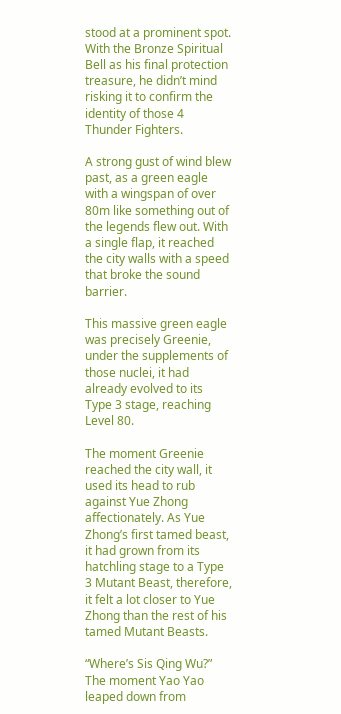stood at a prominent spot. With the Bronze Spiritual Bell as his final protection treasure, he didn’t mind risking it to confirm the identity of those 4 Thunder Fighters.

A strong gust of wind blew past, as a green eagle with a wingspan of over 80m like something out of the legends flew out. With a single flap, it reached the city walls with a speed that broke the sound barrier.

This massive green eagle was precisely Greenie, under the supplements of those nuclei, it had already evolved to its Type 3 stage, reaching Level 80.

The moment Greenie reached the city wall, it used its head to rub against Yue Zhong affectionately. As Yue Zhong’s first tamed beast, it had grown from its hatchling stage to a Type 3 Mutant Beast, therefore, it felt a lot closer to Yue Zhong than the rest of his tamed Mutant Beasts.

“Where’s Sis Qing Wu?” The moment Yao Yao leaped down from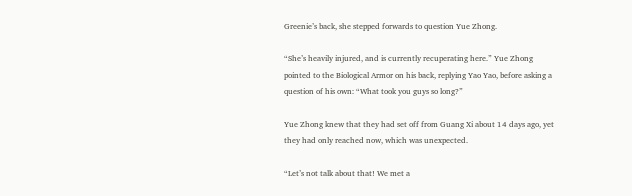Greenie’s back, she stepped forwards to question Yue Zhong.

“She’s heavily injured, and is currently recuperating here.” Yue Zhong pointed to the Biological Armor on his back, replying Yao Yao, before asking a question of his own: “What took you guys so long?”

Yue Zhong knew that they had set off from Guang Xi about 14 days ago, yet they had only reached now, which was unexpected.

“Let’s not talk about that! We met a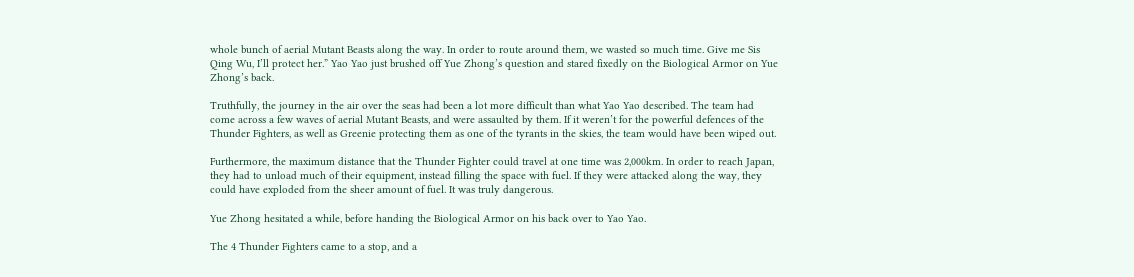whole bunch of aerial Mutant Beasts along the way. In order to route around them, we wasted so much time. Give me Sis Qing Wu, I’ll protect her.” Yao Yao just brushed off Yue Zhong’s question and stared fixedly on the Biological Armor on Yue Zhong’s back.

Truthfully, the journey in the air over the seas had been a lot more difficult than what Yao Yao described. The team had come across a few waves of aerial Mutant Beasts, and were assaulted by them. If it weren’t for the powerful defences of the Thunder Fighters, as well as Greenie protecting them as one of the tyrants in the skies, the team would have been wiped out.

Furthermore, the maximum distance that the Thunder Fighter could travel at one time was 2,000km. In order to reach Japan, they had to unload much of their equipment, instead filling the space with fuel. If they were attacked along the way, they could have exploded from the sheer amount of fuel. It was truly dangerous.

Yue Zhong hesitated a while, before handing the Biological Armor on his back over to Yao Yao.

The 4 Thunder Fighters came to a stop, and a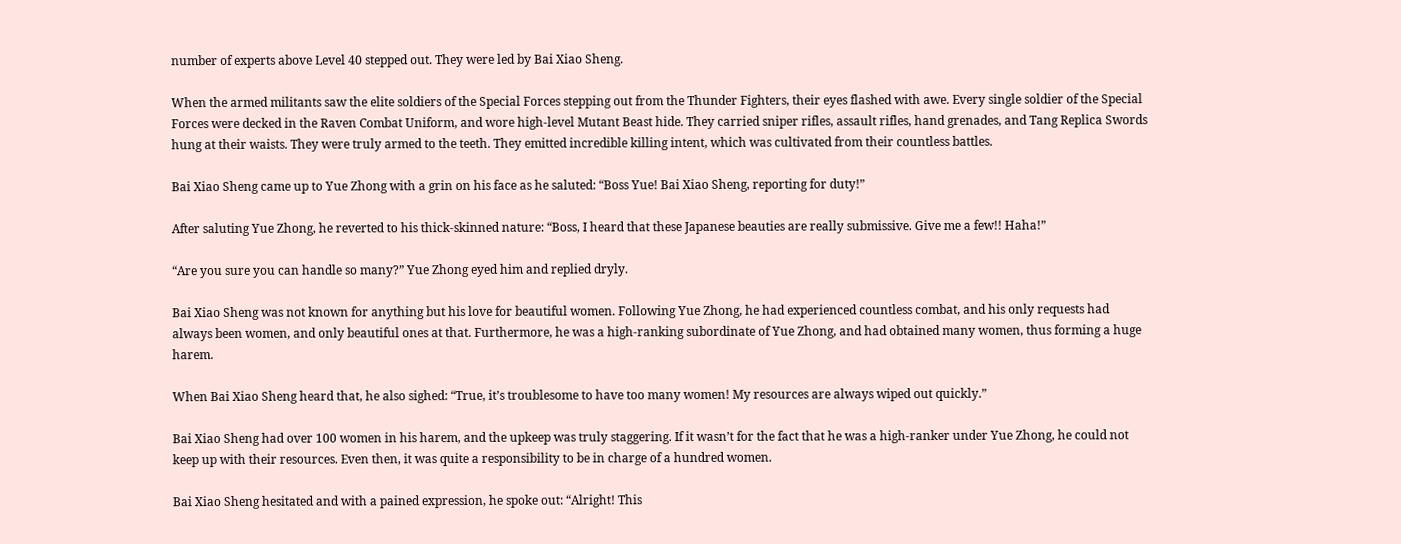number of experts above Level 40 stepped out. They were led by Bai Xiao Sheng.

When the armed militants saw the elite soldiers of the Special Forces stepping out from the Thunder Fighters, their eyes flashed with awe. Every single soldier of the Special Forces were decked in the Raven Combat Uniform, and wore high-level Mutant Beast hide. They carried sniper rifles, assault rifles, hand grenades, and Tang Replica Swords hung at their waists. They were truly armed to the teeth. They emitted incredible killing intent, which was cultivated from their countless battles.

Bai Xiao Sheng came up to Yue Zhong with a grin on his face as he saluted: “Boss Yue! Bai Xiao Sheng, reporting for duty!”

After saluting Yue Zhong, he reverted to his thick-skinned nature: “Boss, I heard that these Japanese beauties are really submissive. Give me a few!! Haha!”

“Are you sure you can handle so many?” Yue Zhong eyed him and replied dryly.

Bai Xiao Sheng was not known for anything but his love for beautiful women. Following Yue Zhong, he had experienced countless combat, and his only requests had always been women, and only beautiful ones at that. Furthermore, he was a high-ranking subordinate of Yue Zhong, and had obtained many women, thus forming a huge harem.

When Bai Xiao Sheng heard that, he also sighed: “True, it’s troublesome to have too many women! My resources are always wiped out quickly.”

Bai Xiao Sheng had over 100 women in his harem, and the upkeep was truly staggering. If it wasn’t for the fact that he was a high-ranker under Yue Zhong, he could not keep up with their resources. Even then, it was quite a responsibility to be in charge of a hundred women.

Bai Xiao Sheng hesitated and with a pained expression, he spoke out: “Alright! This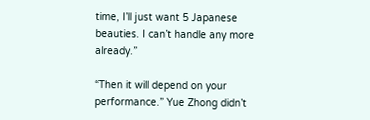time, I’ll just want 5 Japanese beauties. I can’t handle any more already.”

“Then it will depend on your performance.” Yue Zhong didn’t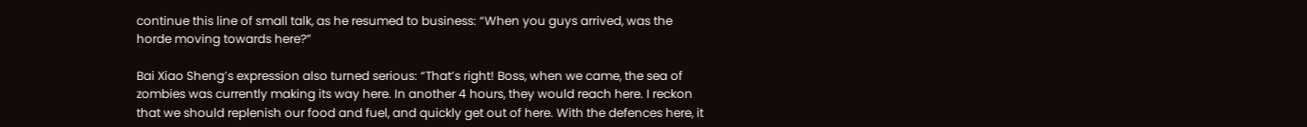continue this line of small talk, as he resumed to business: “When you guys arrived, was the horde moving towards here?”

Bai Xiao Sheng’s expression also turned serious: “That’s right! Boss, when we came, the sea of zombies was currently making its way here. In another 4 hours, they would reach here. I reckon that we should replenish our food and fuel, and quickly get out of here. With the defences here, it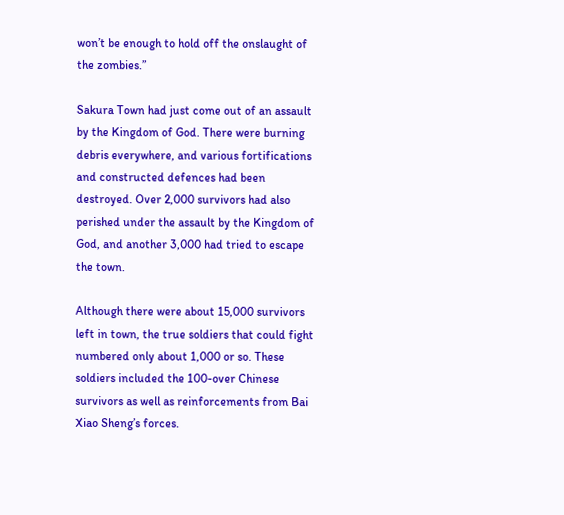won’t be enough to hold off the onslaught of the zombies.”

Sakura Town had just come out of an assault by the Kingdom of God. There were burning debris everywhere, and various fortifications and constructed defences had been destroyed. Over 2,000 survivors had also perished under the assault by the Kingdom of God, and another 3,000 had tried to escape the town.

Although there were about 15,000 survivors left in town, the true soldiers that could fight numbered only about 1,000 or so. These soldiers included the 100-over Chinese survivors as well as reinforcements from Bai Xiao Sheng’s forces.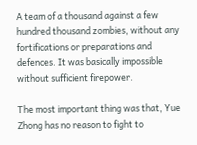A team of a thousand against a few hundred thousand zombies, without any fortifications or preparations and defences. It was basically impossible without sufficient firepower.

The most important thing was that, Yue Zhong has no reason to fight to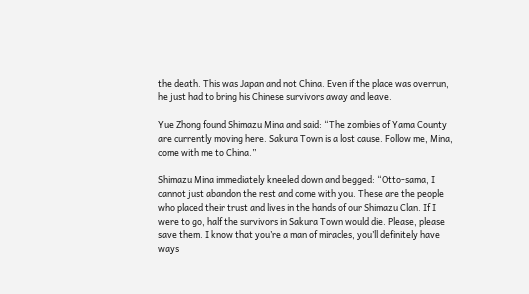the death. This was Japan and not China. Even if the place was overrun, he just had to bring his Chinese survivors away and leave.

Yue Zhong found Shimazu Mina and said: “The zombies of Yama County are currently moving here. Sakura Town is a lost cause. Follow me, Mina, come with me to China.”

Shimazu Mina immediately kneeled down and begged: “Otto-sama, I cannot just abandon the rest and come with you. These are the people who placed their trust and lives in the hands of our Shimazu Clan. If I were to go, half the survivors in Sakura Town would die. Please, please save them. I know that you’re a man of miracles, you’ll definitely have ways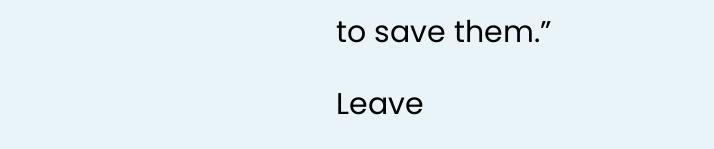to save them.”

Leave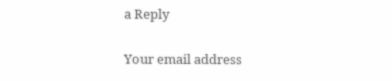a Reply

Your email address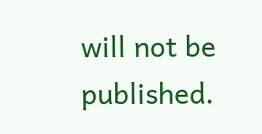will not be published.